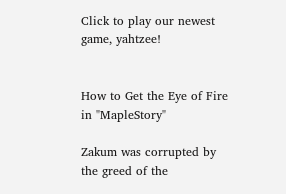Click to play our newest game, yahtzee!


How to Get the Eye of Fire in "MapleStory"

Zakum was corrupted by the greed of the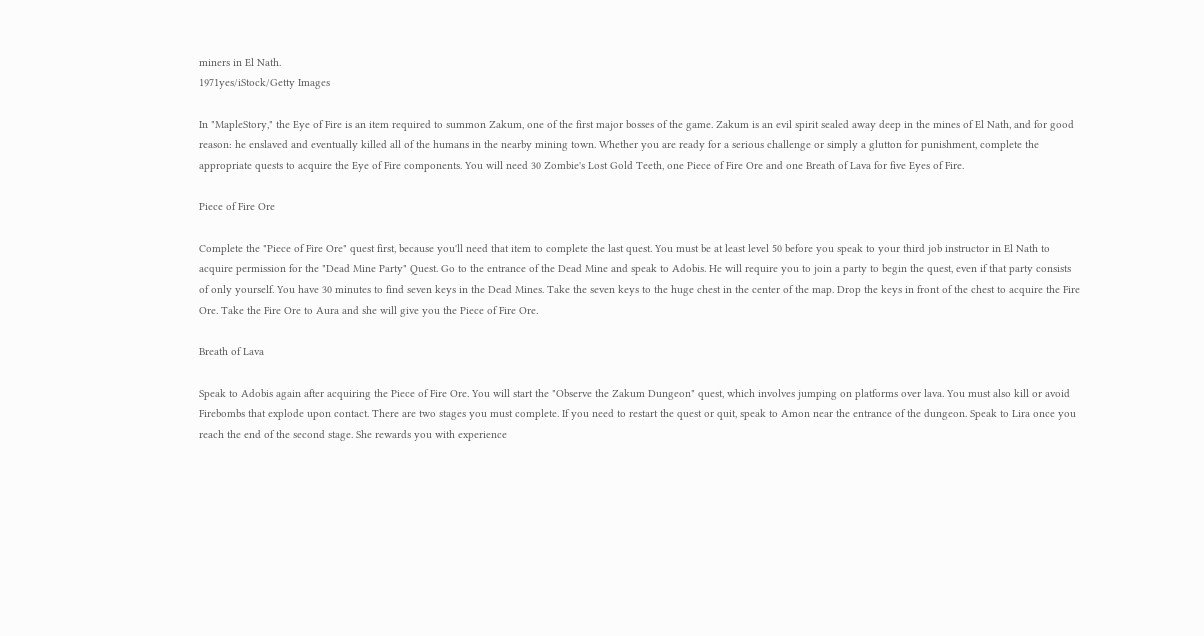miners in El Nath.
1971yes/iStock/Getty Images

In "MapleStory," the Eye of Fire is an item required to summon Zakum, one of the first major bosses of the game. Zakum is an evil spirit sealed away deep in the mines of El Nath, and for good reason: he enslaved and eventually killed all of the humans in the nearby mining town. Whether you are ready for a serious challenge or simply a glutton for punishment, complete the appropriate quests to acquire the Eye of Fire components. You will need 30 Zombie's Lost Gold Teeth, one Piece of Fire Ore and one Breath of Lava for five Eyes of Fire.

Piece of Fire Ore

Complete the "Piece of Fire Ore" quest first, because you'll need that item to complete the last quest. You must be at least level 50 before you speak to your third job instructor in El Nath to acquire permission for the "Dead Mine Party" Quest. Go to the entrance of the Dead Mine and speak to Adobis. He will require you to join a party to begin the quest, even if that party consists of only yourself. You have 30 minutes to find seven keys in the Dead Mines. Take the seven keys to the huge chest in the center of the map. Drop the keys in front of the chest to acquire the Fire Ore. Take the Fire Ore to Aura and she will give you the Piece of Fire Ore.

Breath of Lava

Speak to Adobis again after acquiring the Piece of Fire Ore. You will start the "Observe the Zakum Dungeon" quest, which involves jumping on platforms over lava. You must also kill or avoid Firebombs that explode upon contact. There are two stages you must complete. If you need to restart the quest or quit, speak to Amon near the entrance of the dungeon. Speak to Lira once you reach the end of the second stage. She rewards you with experience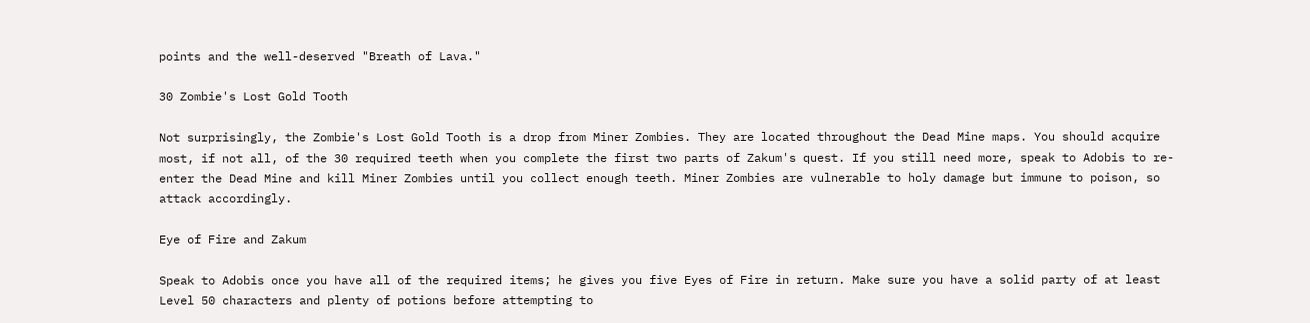points and the well-deserved "Breath of Lava."

30 Zombie's Lost Gold Tooth

Not surprisingly, the Zombie's Lost Gold Tooth is a drop from Miner Zombies. They are located throughout the Dead Mine maps. You should acquire most, if not all, of the 30 required teeth when you complete the first two parts of Zakum's quest. If you still need more, speak to Adobis to re-enter the Dead Mine and kill Miner Zombies until you collect enough teeth. Miner Zombies are vulnerable to holy damage but immune to poison, so attack accordingly.

Eye of Fire and Zakum

Speak to Adobis once you have all of the required items; he gives you five Eyes of Fire in return. Make sure you have a solid party of at least Level 50 characters and plenty of potions before attempting to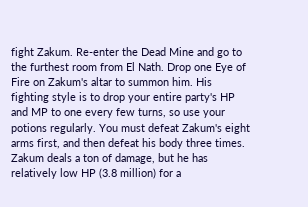fight Zakum. Re-enter the Dead Mine and go to the furthest room from El Nath. Drop one Eye of Fire on Zakum's altar to summon him. His fighting style is to drop your entire party's HP and MP to one every few turns, so use your potions regularly. You must defeat Zakum's eight arms first, and then defeat his body three times. Zakum deals a ton of damage, but he has relatively low HP (3.8 million) for a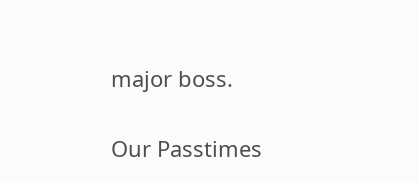major boss.

Our Passtimes